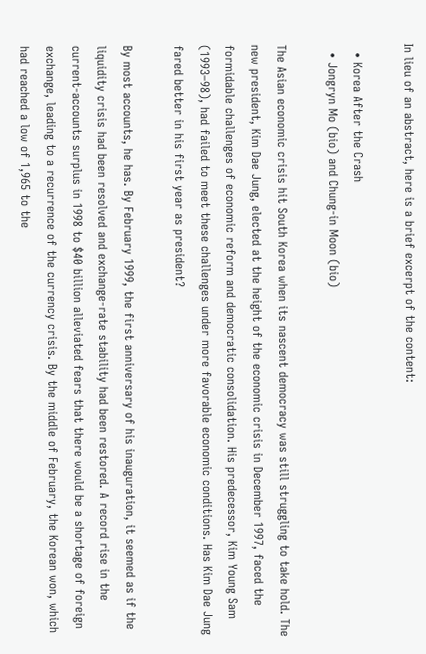In lieu of an abstract, here is a brief excerpt of the content:

  • Korea After the Crash
  • Jongryn Mo (bio) and Chung-in Moon (bio)

The Asian economic crisis hit South Korea when its nascent democracy was still struggling to take hold. The new president, Kim Dae Jung, elected at the height of the economic crisis in December 1997, faced the formidable challenges of economic reform and democratic consolidation. His predecessor, Kim Young Sam (1993–98), had failed to meet these challenges under more favorable economic conditions. Has Kim Dae Jung fared better in his first year as president?

By most accounts, he has. By February 1999, the first anniversary of his inauguration, it seemed as if the liquidity crisis had been resolved and exchange-rate stability had been restored. A record rise in the current-accounts surplus in 1998 to $40 billion alleviated fears that there would be a shortage of foreign exchange, leading to a recurrence of the currency crisis. By the middle of February, the Korean won, which had reached a low of 1,965 to the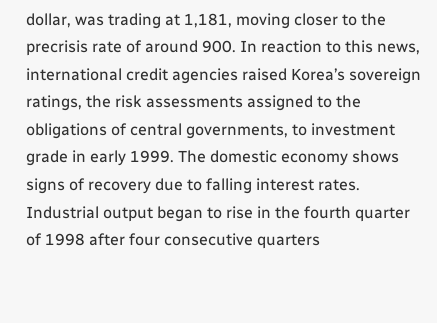dollar, was trading at 1,181, moving closer to the precrisis rate of around 900. In reaction to this news, international credit agencies raised Korea’s sovereign ratings, the risk assessments assigned to the obligations of central governments, to investment grade in early 1999. The domestic economy shows signs of recovery due to falling interest rates. Industrial output began to rise in the fourth quarter of 1998 after four consecutive quarters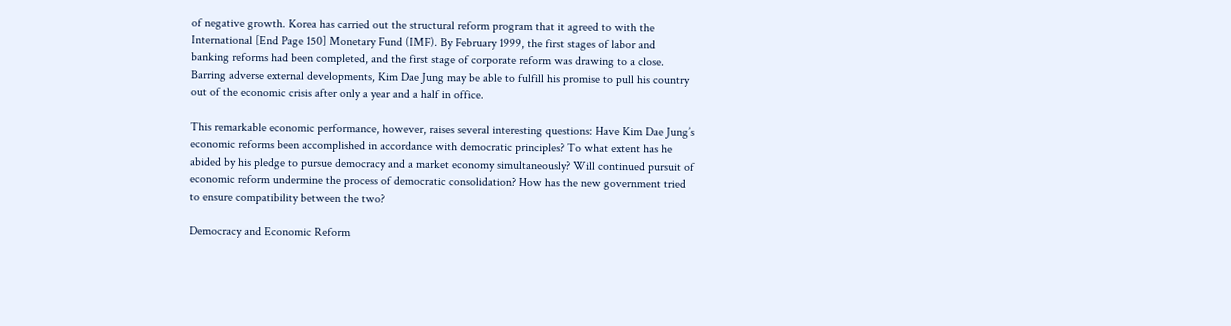of negative growth. Korea has carried out the structural reform program that it agreed to with the International [End Page 150] Monetary Fund (IMF). By February 1999, the first stages of labor and banking reforms had been completed, and the first stage of corporate reform was drawing to a close. Barring adverse external developments, Kim Dae Jung may be able to fulfill his promise to pull his country out of the economic crisis after only a year and a half in office.

This remarkable economic performance, however, raises several interesting questions: Have Kim Dae Jung’s economic reforms been accomplished in accordance with democratic principles? To what extent has he abided by his pledge to pursue democracy and a market economy simultaneously? Will continued pursuit of economic reform undermine the process of democratic consolidation? How has the new government tried to ensure compatibility between the two?

Democracy and Economic Reform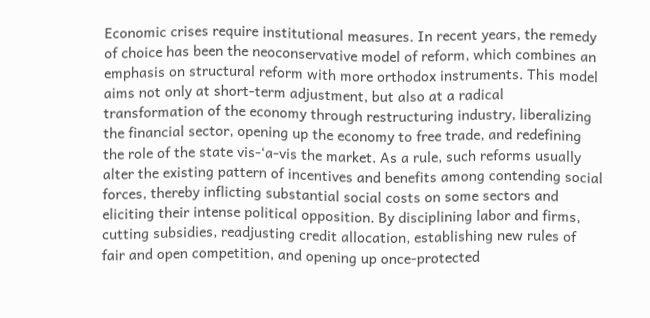Economic crises require institutional measures. In recent years, the remedy of choice has been the neoconservative model of reform, which combines an emphasis on structural reform with more orthodox instruments. This model aims not only at short-term adjustment, but also at a radical transformation of the economy through restructuring industry, liberalizing the financial sector, opening up the economy to free trade, and redefining the role of the state vis-‘a-vis the market. As a rule, such reforms usually alter the existing pattern of incentives and benefits among contending social forces, thereby inflicting substantial social costs on some sectors and eliciting their intense political opposition. By disciplining labor and firms, cutting subsidies, readjusting credit allocation, establishing new rules of fair and open competition, and opening up once-protected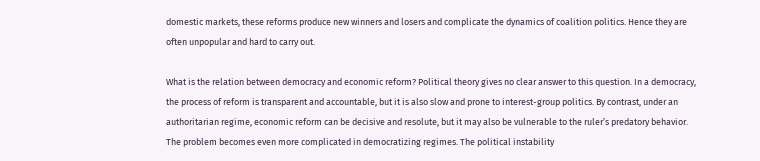domestic markets, these reforms produce new winners and losers and complicate the dynamics of coalition politics. Hence they are often unpopular and hard to carry out.

What is the relation between democracy and economic reform? Political theory gives no clear answer to this question. In a democracy, the process of reform is transparent and accountable, but it is also slow and prone to interest-group politics. By contrast, under an authoritarian regime, economic reform can be decisive and resolute, but it may also be vulnerable to the ruler’s predatory behavior. The problem becomes even more complicated in democratizing regimes. The political instability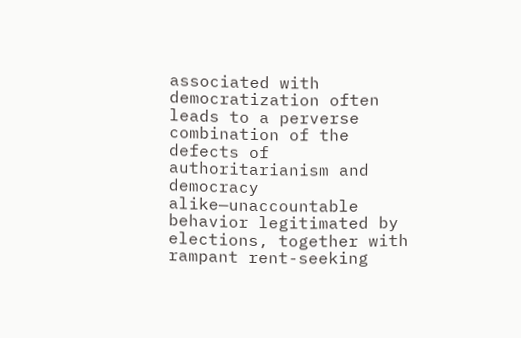associated with democratization often leads to a perverse combination of the defects of authoritarianism and democracy alike—unaccountable behavior legitimated by elections, together with rampant rent-seeking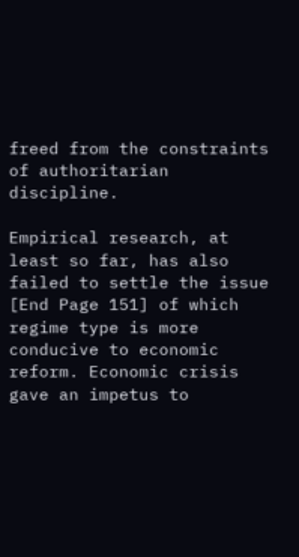freed from the constraints of authoritarian discipline.

Empirical research, at least so far, has also failed to settle the issue [End Page 151] of which regime type is more conducive to economic reform. Economic crisis gave an impetus to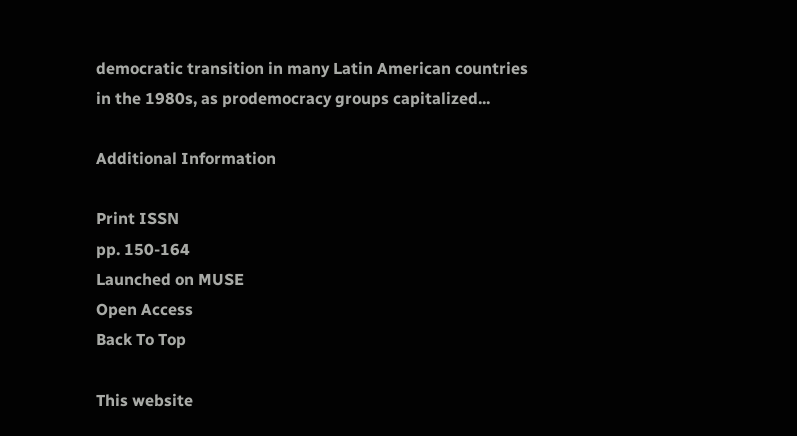democratic transition in many Latin American countries in the 1980s, as prodemocracy groups capitalized...

Additional Information

Print ISSN
pp. 150-164
Launched on MUSE
Open Access
Back To Top

This website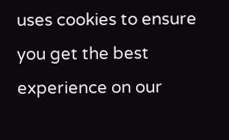uses cookies to ensure you get the best experience on our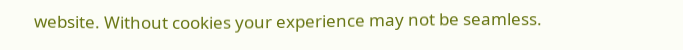website. Without cookies your experience may not be seamless.